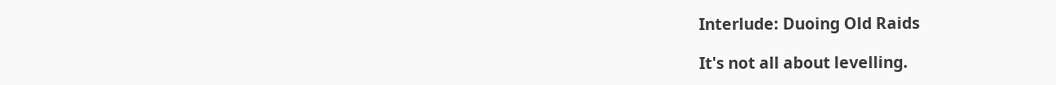Interlude: Duoing Old Raids

It's not all about levelling.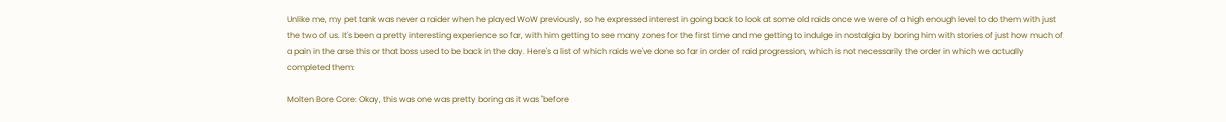Unlike me, my pet tank was never a raider when he played WoW previously, so he expressed interest in going back to look at some old raids once we were of a high enough level to do them with just the two of us. It's been a pretty interesting experience so far, with him getting to see many zones for the first time and me getting to indulge in nostalgia by boring him with stories of just how much of a pain in the arse this or that boss used to be back in the day. Here's a list of which raids we've done so far in order of raid progression, which is not necessarily the order in which we actually completed them:

Molten Bore Core: Okay, this was one was pretty boring as it was "before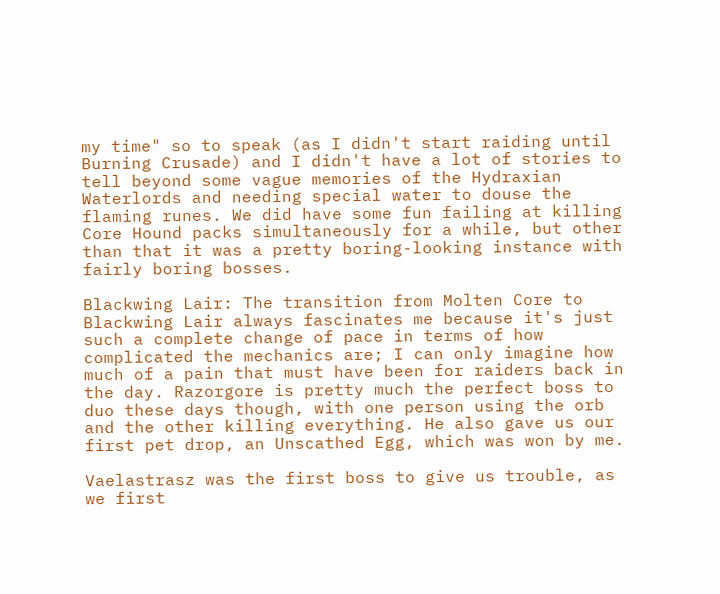my time" so to speak (as I didn't start raiding until Burning Crusade) and I didn't have a lot of stories to tell beyond some vague memories of the Hydraxian Waterlords and needing special water to douse the flaming runes. We did have some fun failing at killing Core Hound packs simultaneously for a while, but other than that it was a pretty boring-looking instance with fairly boring bosses.

Blackwing Lair: The transition from Molten Core to Blackwing Lair always fascinates me because it's just such a complete change of pace in terms of how complicated the mechanics are; I can only imagine how much of a pain that must have been for raiders back in the day. Razorgore is pretty much the perfect boss to duo these days though, with one person using the orb and the other killing everything. He also gave us our first pet drop, an Unscathed Egg, which was won by me.

Vaelastrasz was the first boss to give us trouble, as we first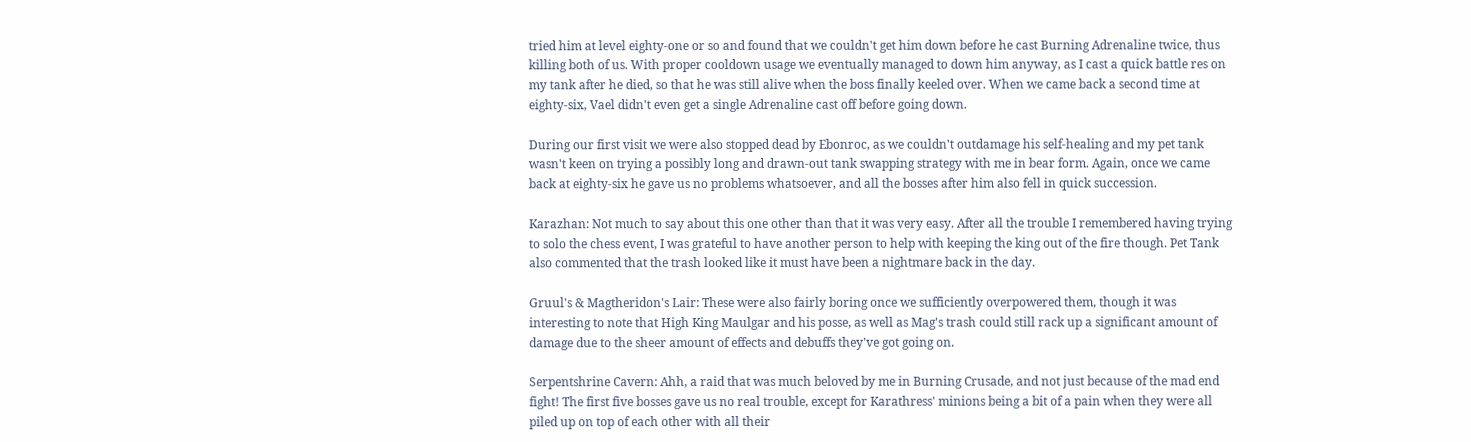tried him at level eighty-one or so and found that we couldn't get him down before he cast Burning Adrenaline twice, thus killing both of us. With proper cooldown usage we eventually managed to down him anyway, as I cast a quick battle res on my tank after he died, so that he was still alive when the boss finally keeled over. When we came back a second time at eighty-six, Vael didn't even get a single Adrenaline cast off before going down.

During our first visit we were also stopped dead by Ebonroc, as we couldn't outdamage his self-healing and my pet tank wasn't keen on trying a possibly long and drawn-out tank swapping strategy with me in bear form. Again, once we came back at eighty-six he gave us no problems whatsoever, and all the bosses after him also fell in quick succession.

Karazhan: Not much to say about this one other than that it was very easy. After all the trouble I remembered having trying to solo the chess event, I was grateful to have another person to help with keeping the king out of the fire though. Pet Tank also commented that the trash looked like it must have been a nightmare back in the day.

Gruul's & Magtheridon's Lair: These were also fairly boring once we sufficiently overpowered them, though it was interesting to note that High King Maulgar and his posse, as well as Mag's trash could still rack up a significant amount of damage due to the sheer amount of effects and debuffs they've got going on.

Serpentshrine Cavern: Ahh, a raid that was much beloved by me in Burning Crusade, and not just because of the mad end fight! The first five bosses gave us no real trouble, except for Karathress' minions being a bit of a pain when they were all piled up on top of each other with all their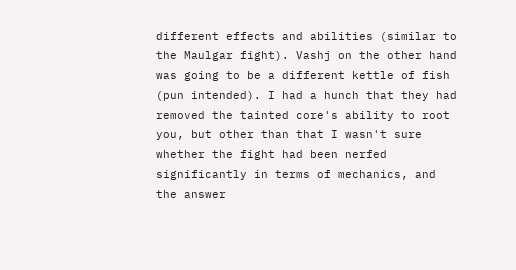different effects and abilities (similar to the Maulgar fight). Vashj on the other hand was going to be a different kettle of fish (pun intended). I had a hunch that they had removed the tainted core's ability to root you, but other than that I wasn't sure whether the fight had been nerfed significantly in terms of mechanics, and the answer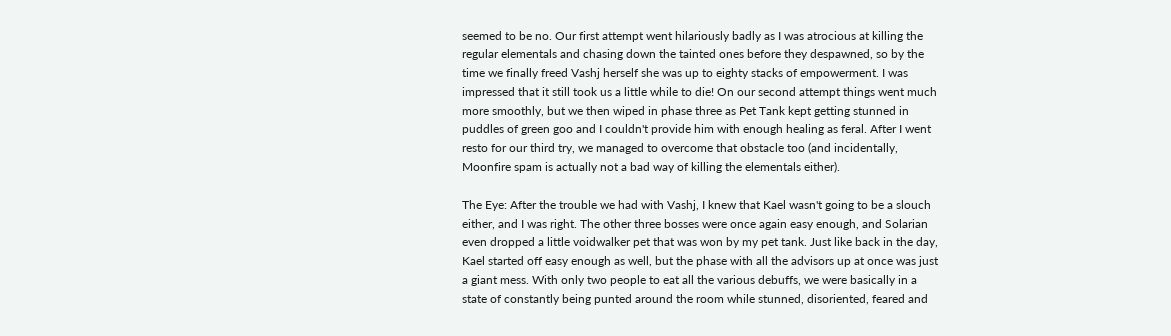seemed to be no. Our first attempt went hilariously badly as I was atrocious at killing the regular elementals and chasing down the tainted ones before they despawned, so by the time we finally freed Vashj herself she was up to eighty stacks of empowerment. I was impressed that it still took us a little while to die! On our second attempt things went much more smoothly, but we then wiped in phase three as Pet Tank kept getting stunned in puddles of green goo and I couldn't provide him with enough healing as feral. After I went resto for our third try, we managed to overcome that obstacle too (and incidentally, Moonfire spam is actually not a bad way of killing the elementals either).

The Eye: After the trouble we had with Vashj, I knew that Kael wasn't going to be a slouch either, and I was right. The other three bosses were once again easy enough, and Solarian even dropped a little voidwalker pet that was won by my pet tank. Just like back in the day, Kael started off easy enough as well, but the phase with all the advisors up at once was just a giant mess. With only two people to eat all the various debuffs, we were basically in a state of constantly being punted around the room while stunned, disoriented, feared and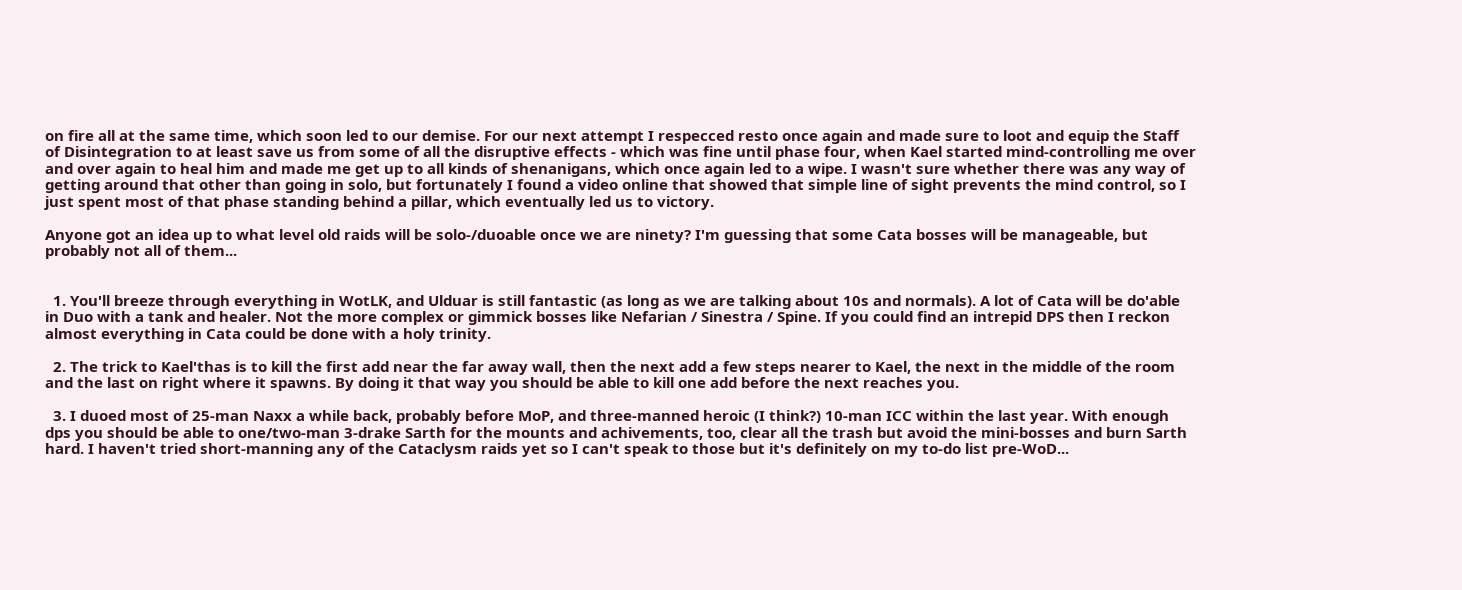on fire all at the same time, which soon led to our demise. For our next attempt I respecced resto once again and made sure to loot and equip the Staff of Disintegration to at least save us from some of all the disruptive effects - which was fine until phase four, when Kael started mind-controlling me over and over again to heal him and made me get up to all kinds of shenanigans, which once again led to a wipe. I wasn't sure whether there was any way of getting around that other than going in solo, but fortunately I found a video online that showed that simple line of sight prevents the mind control, so I just spent most of that phase standing behind a pillar, which eventually led us to victory.

Anyone got an idea up to what level old raids will be solo-/duoable once we are ninety? I'm guessing that some Cata bosses will be manageable, but probably not all of them...


  1. You'll breeze through everything in WotLK, and Ulduar is still fantastic (as long as we are talking about 10s and normals). A lot of Cata will be do'able in Duo with a tank and healer. Not the more complex or gimmick bosses like Nefarian / Sinestra / Spine. If you could find an intrepid DPS then I reckon almost everything in Cata could be done with a holy trinity.

  2. The trick to Kael'thas is to kill the first add near the far away wall, then the next add a few steps nearer to Kael, the next in the middle of the room and the last on right where it spawns. By doing it that way you should be able to kill one add before the next reaches you.

  3. I duoed most of 25-man Naxx a while back, probably before MoP, and three-manned heroic (I think?) 10-man ICC within the last year. With enough dps you should be able to one/two-man 3-drake Sarth for the mounts and achivements, too, clear all the trash but avoid the mini-bosses and burn Sarth hard. I haven't tried short-manning any of the Cataclysm raids yet so I can't speak to those but it's definitely on my to-do list pre-WoD...